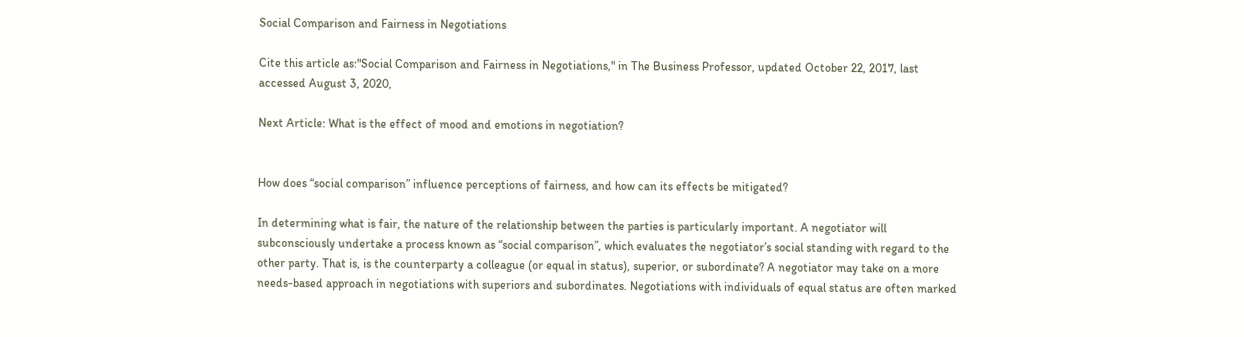Social Comparison and Fairness in Negotiations

Cite this article as:"Social Comparison and Fairness in Negotiations," in The Business Professor, updated October 22, 2017, last accessed August 3, 2020,

Next Article: What is the effect of mood and emotions in negotiation?


How does “social comparison” influence perceptions of fairness, and how can its effects be mitigated?

In determining what is fair, the nature of the relationship between the parties is particularly important. A negotiator will subconsciously undertake a process known as “social comparison”, which evaluates the negotiator’s social standing with regard to the other party. That is, is the counterparty a colleague (or equal in status), superior, or subordinate? A negotiator may take on a more needs-based approach in negotiations with superiors and subordinates. Negotiations with individuals of equal status are often marked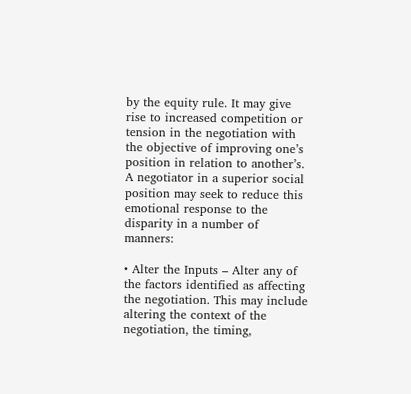by the equity rule. It may give rise to increased competition or tension in the negotiation with the objective of improving one’s position in relation to another’s. A negotiator in a superior social position may seek to reduce this emotional response to the disparity in a number of manners:

• Alter the Inputs – Alter any of the factors identified as affecting the negotiation. This may include altering the context of the negotiation, the timing,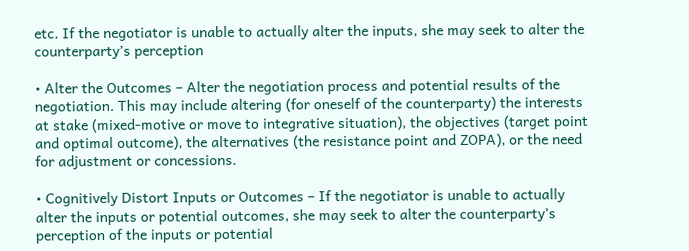etc. If the negotiator is unable to actually alter the inputs, she may seek to alter the counterparty’s perception

• Alter the Outcomes – Alter the negotiation process and potential results of the negotiation. This may include altering (for oneself of the counterparty) the interests at stake (mixed-motive or move to integrative situation), the objectives (target point and optimal outcome), the alternatives (the resistance point and ZOPA), or the need for adjustment or concessions.

• Cognitively Distort Inputs or Outcomes – If the negotiator is unable to actually alter the inputs or potential outcomes, she may seek to alter the counterparty’s perception of the inputs or potential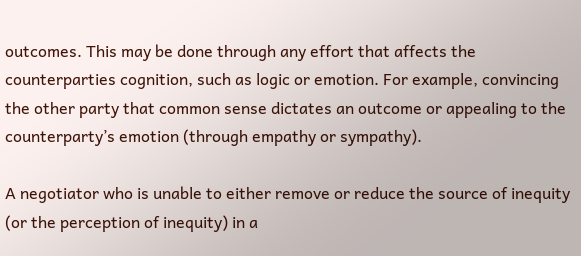outcomes. This may be done through any effort that affects the counterparties cognition, such as logic or emotion. For example, convincing the other party that common sense dictates an outcome or appealing to the counterparty’s emotion (through empathy or sympathy).

A negotiator who is unable to either remove or reduce the source of inequity (or the perception of inequity) in a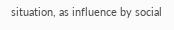situation, as influence by social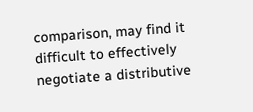comparison, may find it difficult to effectively negotiate a distributive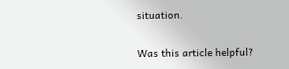situation.

Was this article helpful?